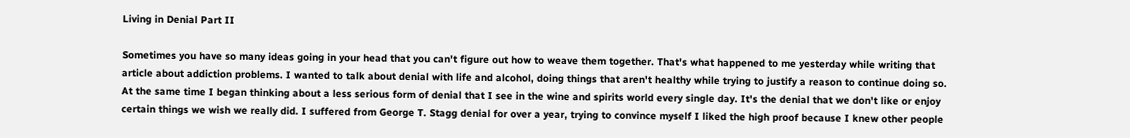Living in Denial Part II

Sometimes you have so many ideas going in your head that you can't figure out how to weave them together. That's what happened to me yesterday while writing that article about addiction problems. I wanted to talk about denial with life and alcohol, doing things that aren't healthy while trying to justify a reason to continue doing so. At the same time I began thinking about a less serious form of denial that I see in the wine and spirits world every single day. It's the denial that we don't like or enjoy certain things we wish we really did. I suffered from George T. Stagg denial for over a year, trying to convince myself I liked the high proof because I knew other people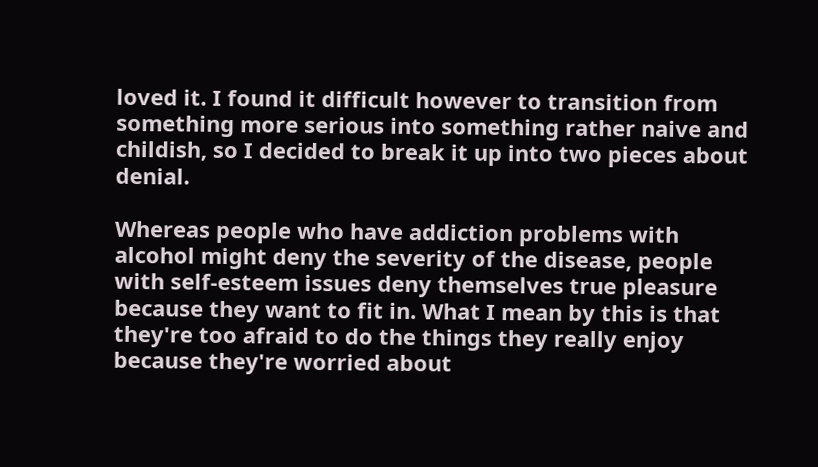loved it. I found it difficult however to transition from something more serious into something rather naive and childish, so I decided to break it up into two pieces about denial.

Whereas people who have addiction problems with alcohol might deny the severity of the disease, people with self-esteem issues deny themselves true pleasure because they want to fit in. What I mean by this is that they're too afraid to do the things they really enjoy because they're worried about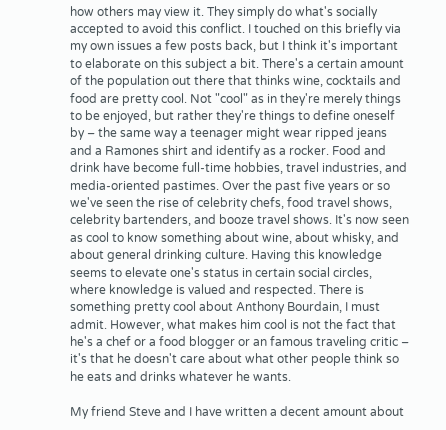how others may view it. They simply do what's socially accepted to avoid this conflict. I touched on this briefly via my own issues a few posts back, but I think it's important to elaborate on this subject a bit. There's a certain amount of the population out there that thinks wine, cocktails and food are pretty cool. Not "cool" as in they're merely things to be enjoyed, but rather they're things to define oneself by – the same way a teenager might wear ripped jeans and a Ramones shirt and identify as a rocker. Food and drink have become full-time hobbies, travel industries, and media-oriented pastimes. Over the past five years or so we've seen the rise of celebrity chefs, food travel shows, celebrity bartenders, and booze travel shows. It's now seen as cool to know something about wine, about whisky, and about general drinking culture. Having this knowledge seems to elevate one's status in certain social circles, where knowledge is valued and respected. There is something pretty cool about Anthony Bourdain, I must admit. However, what makes him cool is not the fact that he's a chef or a food blogger or an famous traveling critic – it's that he doesn't care about what other people think so he eats and drinks whatever he wants.

My friend Steve and I have written a decent amount about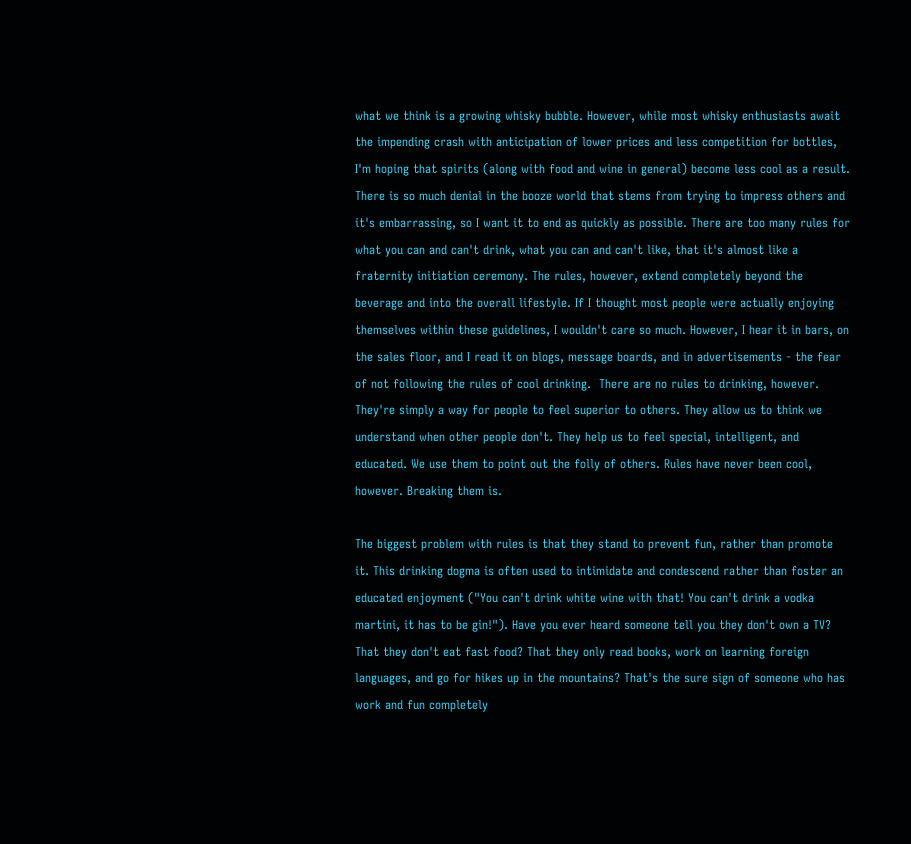what we think is a growing whisky bubble. However, while most whisky enthusiasts await the impending crash with anticipation of lower prices and less competition for bottles, I'm hoping that spirits (along with food and wine in general) become less cool as a result. There is so much denial in the booze world that stems from trying to impress others and it's embarrassing, so I want it to end as quickly as possible. There are too many rules for what you can and can't drink, what you can and can't like, that it's almost like a fraternity initiation ceremony. The rules, however, extend completely beyond the beverage and into the overall lifestyle. If I thought most people were actually enjoying themselves within these guidelines, I wouldn't care so much. However, I hear it in bars, on the sales floor, and I read it on blogs, message boards, and in advertisements - the fear of not following the rules of cool drinking.  There are no rules to drinking, however. They're simply a way for people to feel superior to others. They allow us to think we understand when other people don't. They help us to feel special, intelligent, and educated. We use them to point out the folly of others. Rules have never been cool, however. Breaking them is.

The biggest problem with rules is that they stand to prevent fun, rather than promote it. This drinking dogma is often used to intimidate and condescend rather than foster an educated enjoyment ("You can't drink white wine with that! You can't drink a vodka martini, it has to be gin!"). Have you ever heard someone tell you they don't own a TV? That they don't eat fast food? That they only read books, work on learning foreign languages, and go for hikes up in the mountains? That's the sure sign of someone who has work and fun completely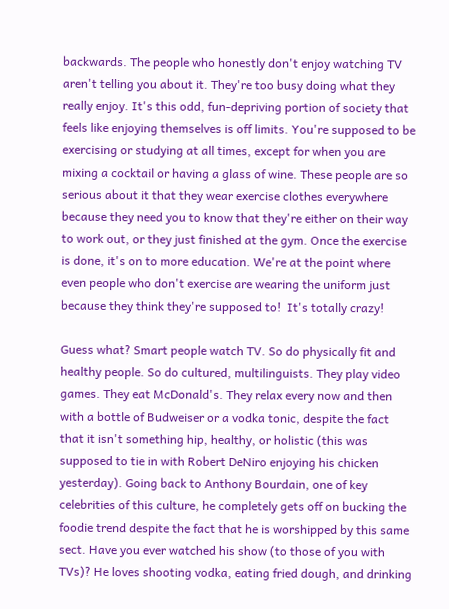backwards. The people who honestly don't enjoy watching TV aren't telling you about it. They're too busy doing what they really enjoy. It's this odd, fun-depriving portion of society that feels like enjoying themselves is off limits. You're supposed to be exercising or studying at all times, except for when you are mixing a cocktail or having a glass of wine. These people are so serious about it that they wear exercise clothes everywhere because they need you to know that they're either on their way to work out, or they just finished at the gym. Once the exercise is done, it's on to more education. We're at the point where even people who don't exercise are wearing the uniform just because they think they're supposed to!  It's totally crazy!

Guess what? Smart people watch TV. So do physically fit and healthy people. So do cultured, multilinguists. They play video games. They eat McDonald's. They relax every now and then with a bottle of Budweiser or a vodka tonic, despite the fact that it isn't something hip, healthy, or holistic (this was supposed to tie in with Robert DeNiro enjoying his chicken yesterday). Going back to Anthony Bourdain, one of key celebrities of this culture, he completely gets off on bucking the foodie trend despite the fact that he is worshipped by this same sect. Have you ever watched his show (to those of you with TVs)? He loves shooting vodka, eating fried dough, and drinking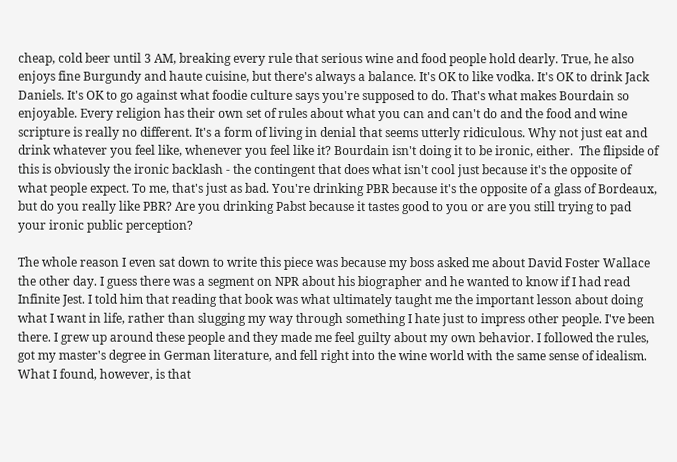cheap, cold beer until 3 AM, breaking every rule that serious wine and food people hold dearly. True, he also enjoys fine Burgundy and haute cuisine, but there's always a balance. It's OK to like vodka. It's OK to drink Jack Daniels. It's OK to go against what foodie culture says you're supposed to do. That's what makes Bourdain so enjoyable. Every religion has their own set of rules about what you can and can't do and the food and wine scripture is really no different. It's a form of living in denial that seems utterly ridiculous. Why not just eat and drink whatever you feel like, whenever you feel like it? Bourdain isn't doing it to be ironic, either.  The flipside of this is obviously the ironic backlash - the contingent that does what isn't cool just because it's the opposite of what people expect. To me, that's just as bad. You're drinking PBR because it's the opposite of a glass of Bordeaux, but do you really like PBR? Are you drinking Pabst because it tastes good to you or are you still trying to pad your ironic public perception?

The whole reason I even sat down to write this piece was because my boss asked me about David Foster Wallace the other day. I guess there was a segment on NPR about his biographer and he wanted to know if I had read Infinite Jest. I told him that reading that book was what ultimately taught me the important lesson about doing what I want in life, rather than slugging my way through something I hate just to impress other people. I've been there. I grew up around these people and they made me feel guilty about my own behavior. I followed the rules, got my master's degree in German literature, and fell right into the wine world with the same sense of idealism. What I found, however, is that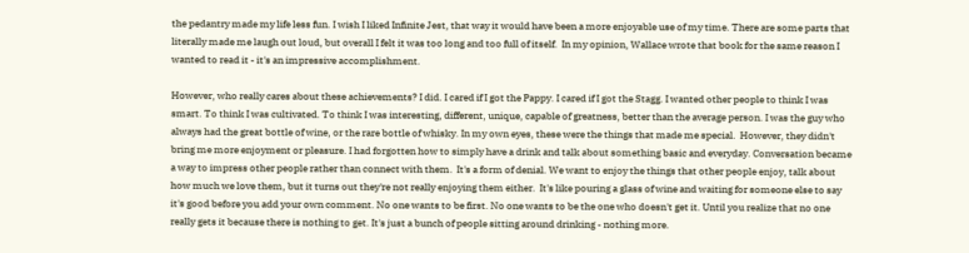the pedantry made my life less fun. I wish I liked Infinite Jest, that way it would have been a more enjoyable use of my time. There are some parts that literally made me laugh out loud, but overall I felt it was too long and too full of itself.  In my opinion, Wallace wrote that book for the same reason I wanted to read it - it's an impressive accomplishment.

However, who really cares about these achievements? I did. I cared if I got the Pappy. I cared if I got the Stagg. I wanted other people to think I was smart. To think I was cultivated. To think I was interesting, different, unique, capable of greatness, better than the average person. I was the guy who always had the great bottle of wine, or the rare bottle of whisky. In my own eyes, these were the things that made me special.  However, they didn't bring me more enjoyment or pleasure. I had forgotten how to simply have a drink and talk about something basic and everyday. Conversation became a way to impress other people rather than connect with them.  It's a form of denial. We want to enjoy the things that other people enjoy, talk about how much we love them, but it turns out they're not really enjoying them either.  It's like pouring a glass of wine and waiting for someone else to say it's good before you add your own comment. No one wants to be first. No one wants to be the one who doesn't get it. Until you realize that no one really gets it because there is nothing to get. It's just a bunch of people sitting around drinking - nothing more.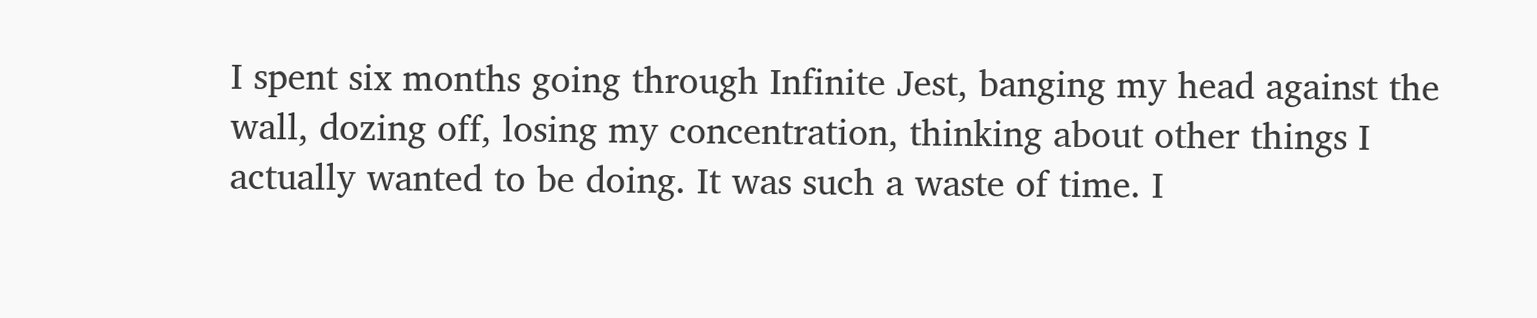I spent six months going through Infinite Jest, banging my head against the wall, dozing off, losing my concentration, thinking about other things I actually wanted to be doing. It was such a waste of time. I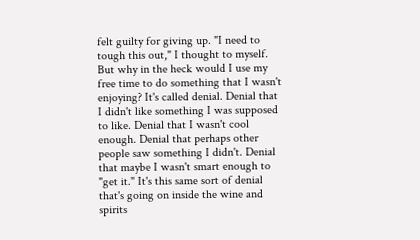felt guilty for giving up. "I need to tough this out," I thought to myself. But why in the heck would I use my free time to do something that I wasn't enjoying? It's called denial. Denial that I didn't like something I was supposed to like. Denial that I wasn't cool enough. Denial that perhaps other people saw something I didn't. Denial that maybe I wasn't smart enough to "get it." It's this same sort of denial that's going on inside the wine and spirits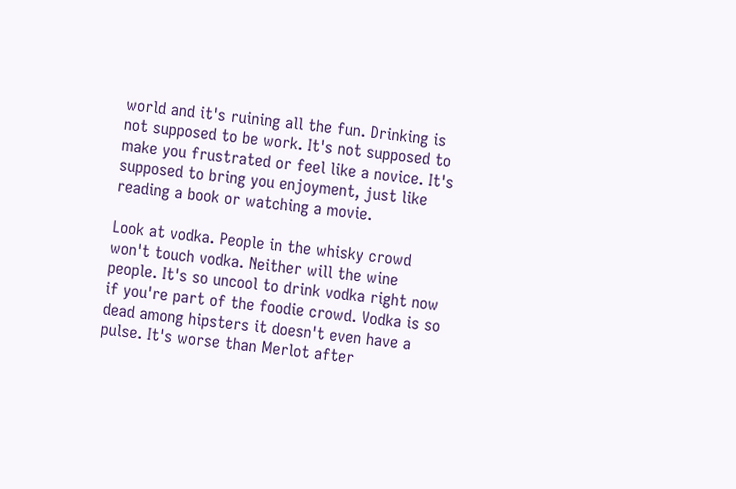world and it's ruining all the fun. Drinking is not supposed to be work. It's not supposed to make you frustrated or feel like a novice. It's supposed to bring you enjoyment, just like reading a book or watching a movie.

Look at vodka. People in the whisky crowd won't touch vodka. Neither will the wine people. It's so uncool to drink vodka right now if you're part of the foodie crowd. Vodka is so dead among hipsters it doesn't even have a pulse. It's worse than Merlot after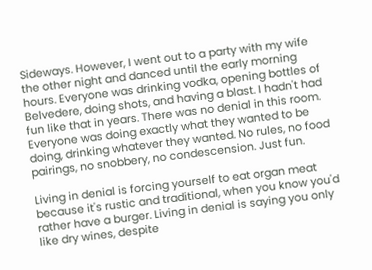Sideways. However, I went out to a party with my wife the other night and danced until the early morning hours. Everyone was drinking vodka, opening bottles of Belvedere, doing shots, and having a blast. I hadn't had fun like that in years. There was no denial in this room.  Everyone was doing exactly what they wanted to be doing, drinking whatever they wanted. No rules, no food pairings, no snobbery, no condescension. Just fun.

Living in denial is forcing yourself to eat organ meat because it's rustic and traditional, when you know you'd rather have a burger. Living in denial is saying you only like dry wines, despite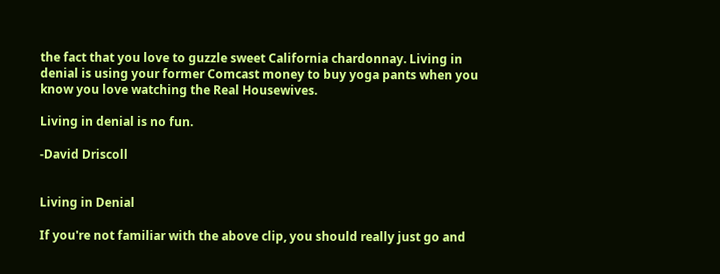the fact that you love to guzzle sweet California chardonnay. Living in denial is using your former Comcast money to buy yoga pants when you know you love watching the Real Housewives.

Living in denial is no fun.

-David Driscoll


Living in Denial

If you're not familiar with the above clip, you should really just go and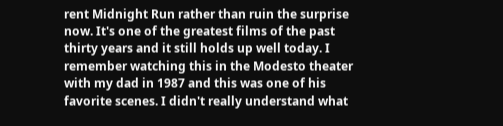rent Midnight Run rather than ruin the surprise now. It's one of the greatest films of the past thirty years and it still holds up well today. I remember watching this in the Modesto theater with my dad in 1987 and this was one of his favorite scenes. I didn't really understand what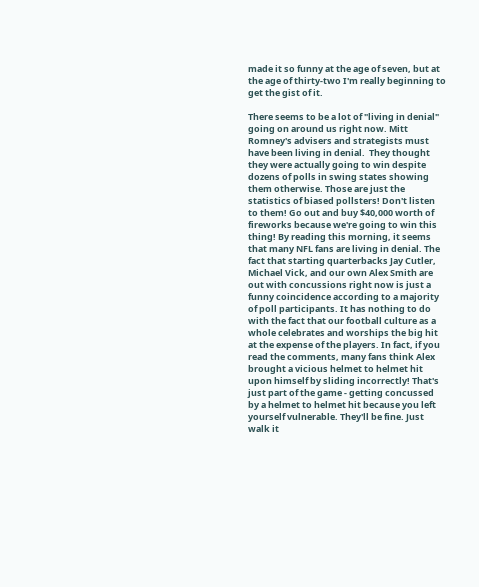made it so funny at the age of seven, but at the age of thirty-two I'm really beginning to get the gist of it.

There seems to be a lot of "living in denial" going on around us right now. Mitt Romney's advisers and strategists must have been living in denial.  They thought they were actually going to win despite dozens of polls in swing states showing them otherwise. Those are just the statistics of biased pollsters! Don't listen to them! Go out and buy $40,000 worth of fireworks because we're going to win this thing! By reading this morning, it seems that many NFL fans are living in denial. The fact that starting quarterbacks Jay Cutler, Michael Vick, and our own Alex Smith are out with concussions right now is just a funny coincidence according to a majority of poll participants. It has nothing to do with the fact that our football culture as a whole celebrates and worships the big hit at the expense of the players. In fact, if you read the comments, many fans think Alex brought a vicious helmet to helmet hit upon himself by sliding incorrectly! That's just part of the game - getting concussed by a helmet to helmet hit because you left yourself vulnerable. They'll be fine. Just walk it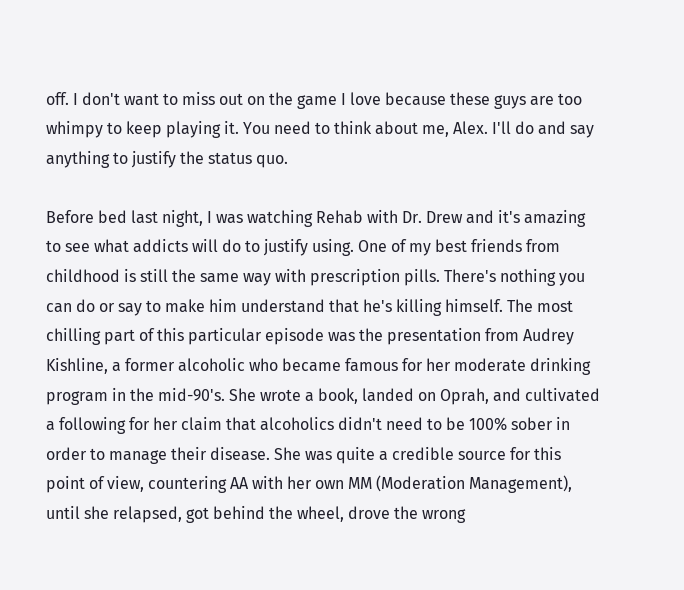off. I don't want to miss out on the game I love because these guys are too whimpy to keep playing it. You need to think about me, Alex. I'll do and say anything to justify the status quo.

Before bed last night, I was watching Rehab with Dr. Drew and it's amazing to see what addicts will do to justify using. One of my best friends from childhood is still the same way with prescription pills. There's nothing you can do or say to make him understand that he's killing himself. The most chilling part of this particular episode was the presentation from Audrey Kishline, a former alcoholic who became famous for her moderate drinking program in the mid-90's. She wrote a book, landed on Oprah, and cultivated a following for her claim that alcoholics didn't need to be 100% sober in order to manage their disease. She was quite a credible source for this point of view, countering AA with her own MM (Moderation Management), until she relapsed, got behind the wheel, drove the wrong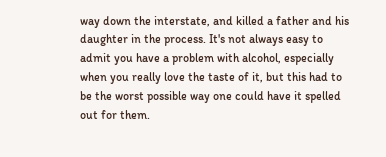way down the interstate, and killed a father and his daughter in the process. It's not always easy to admit you have a problem with alcohol, especially when you really love the taste of it, but this had to be the worst possible way one could have it spelled out for them.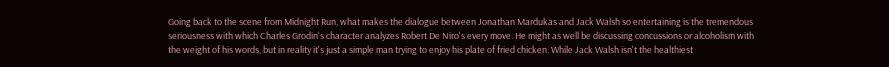Going back to the scene from Midnight Run, what makes the dialogue between Jonathan Mardukas and Jack Walsh so entertaining is the tremendous seriousness with which Charles Grodin's character analyzes Robert De Niro's every move. He might as well be discussing concussions or alcoholism with the weight of his words, but in reality it's just a simple man trying to enjoy his plate of fried chicken. While Jack Walsh isn't the healthiest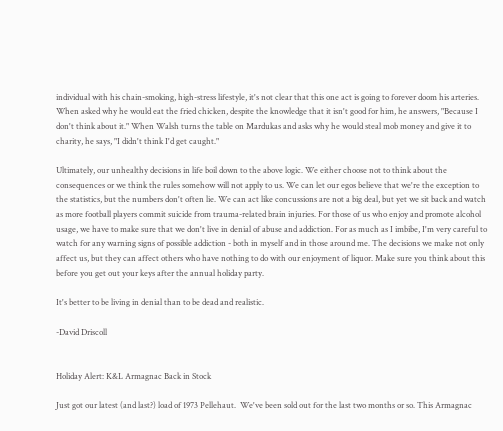individual with his chain-smoking, high-stress lifestyle, it's not clear that this one act is going to forever doom his arteries. When asked why he would eat the fried chicken, despite the knowledge that it isn't good for him, he answers, "Because I don't think about it." When Walsh turns the table on Mardukas and asks why he would steal mob money and give it to charity, he says, "I didn't think I'd get caught."

Ultimately, our unhealthy decisions in life boil down to the above logic. We either choose not to think about the consequences or we think the rules somehow will not apply to us. We can let our egos believe that we're the exception to the statistics, but the numbers don't often lie. We can act like concussions are not a big deal, but yet we sit back and watch as more football players commit suicide from trauma-related brain injuries. For those of us who enjoy and promote alcohol usage, we have to make sure that we don't live in denial of abuse and addiction. For as much as I imbibe, I'm very careful to watch for any warning signs of possible addiction - both in myself and in those around me. The decisions we make not only affect us, but they can affect others who have nothing to do with our enjoyment of liquor. Make sure you think about this before you get out your keys after the annual holiday party.

It's better to be living in denial than to be dead and realistic.

-David Driscoll


Holiday Alert: K&L Armagnac Back in Stock

Just got our latest (and last?) load of 1973 Pellehaut.  We've been sold out for the last two months or so. This Armagnac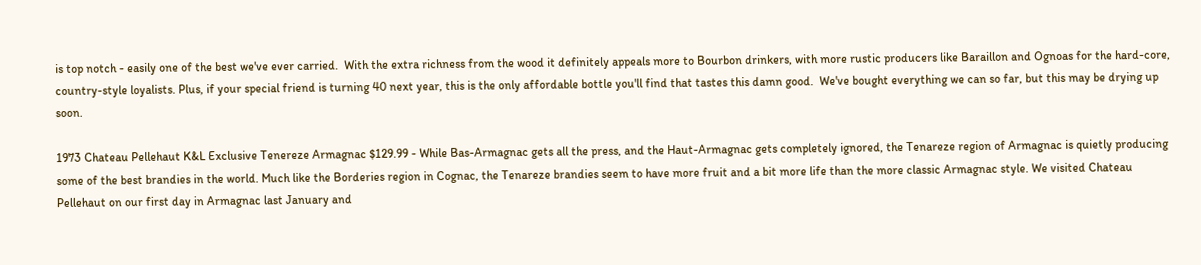is top notch - easily one of the best we've ever carried.  With the extra richness from the wood it definitely appeals more to Bourbon drinkers, with more rustic producers like Baraillon and Ognoas for the hard-core, country-style loyalists. Plus, if your special friend is turning 40 next year, this is the only affordable bottle you'll find that tastes this damn good.  We've bought everything we can so far, but this may be drying up soon.

1973 Chateau Pellehaut K&L Exclusive Tenereze Armagnac $129.99 - While Bas-Armagnac gets all the press, and the Haut-Armagnac gets completely ignored, the Tenareze region of Armagnac is quietly producing some of the best brandies in the world. Much like the Borderies region in Cognac, the Tenareze brandies seem to have more fruit and a bit more life than the more classic Armagnac style. We visited Chateau Pellehaut on our first day in Armagnac last January and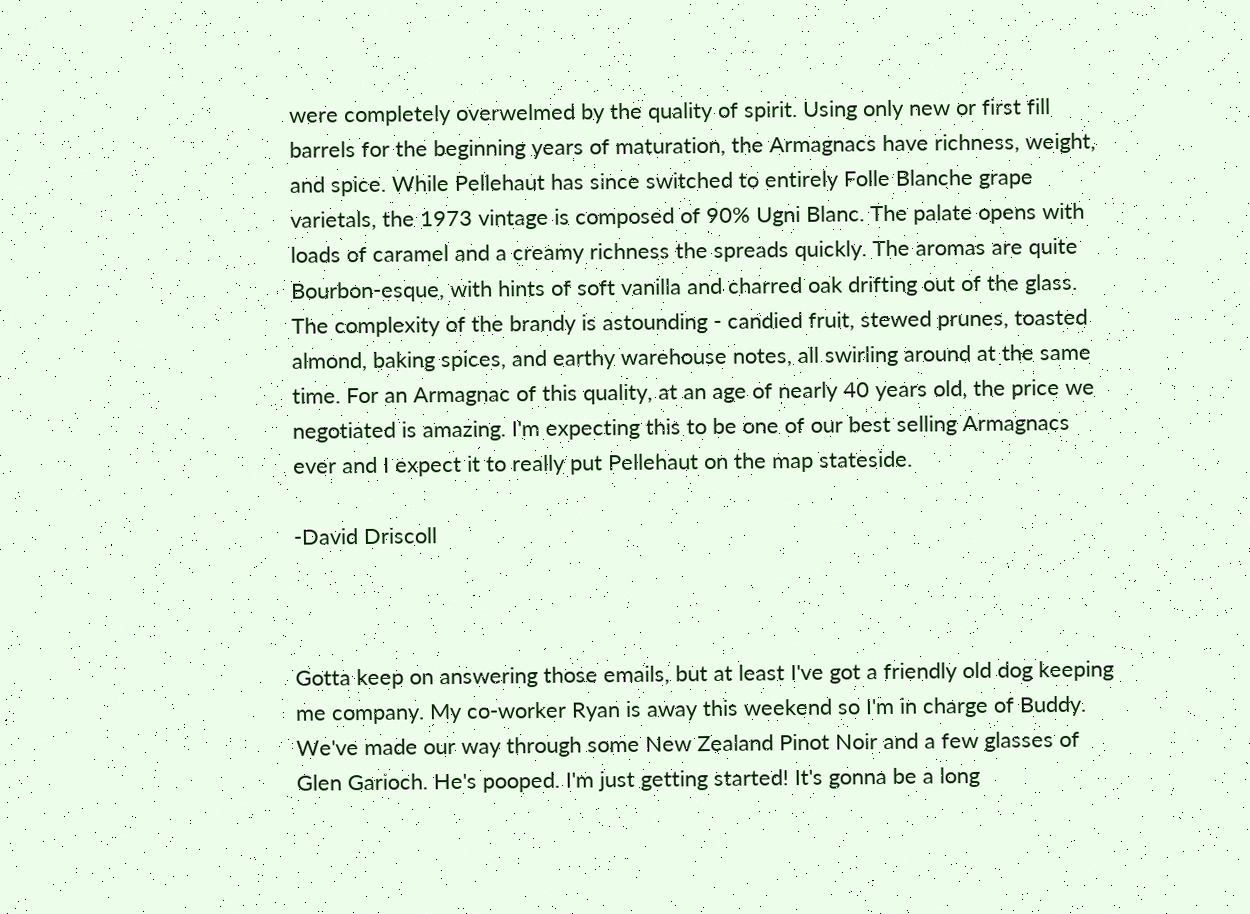were completely overwelmed by the quality of spirit. Using only new or first fill barrels for the beginning years of maturation, the Armagnacs have richness, weight, and spice. While Pellehaut has since switched to entirely Folle Blanche grape varietals, the 1973 vintage is composed of 90% Ugni Blanc. The palate opens with loads of caramel and a creamy richness the spreads quickly. The aromas are quite Bourbon-esque, with hints of soft vanilla and charred oak drifting out of the glass. The complexity of the brandy is astounding - candied fruit, stewed prunes, toasted almond, baking spices, and earthy warehouse notes, all swirling around at the same time. For an Armagnac of this quality, at an age of nearly 40 years old, the price we negotiated is amazing. I'm expecting this to be one of our best selling Armagnacs ever and I expect it to really put Pellehaut on the map stateside.

-David Driscoll



Gotta keep on answering those emails, but at least I've got a friendly old dog keeping me company. My co-worker Ryan is away this weekend so I'm in charge of Buddy. We've made our way through some New Zealand Pinot Noir and a few glasses of Glen Garioch. He's pooped. I'm just getting started! It's gonna be a long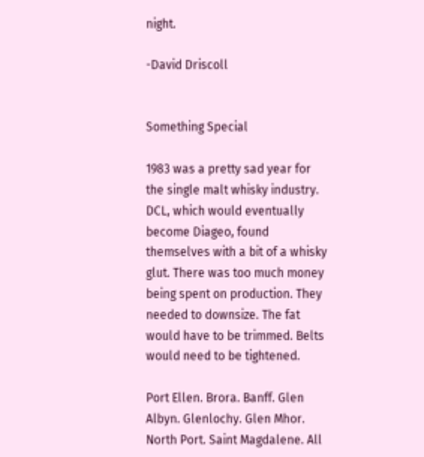night.

-David Driscoll


Something Special

1983 was a pretty sad year for the single malt whisky industry. DCL, which would eventually become Diageo, found themselves with a bit of a whisky glut. There was too much money being spent on production. They needed to downsize. The fat would have to be trimmed. Belts would need to be tightened.

Port Ellen. Brora. Banff. Glen Albyn. Glenlochy. Glen Mhor. North Port. Saint Magdalene. All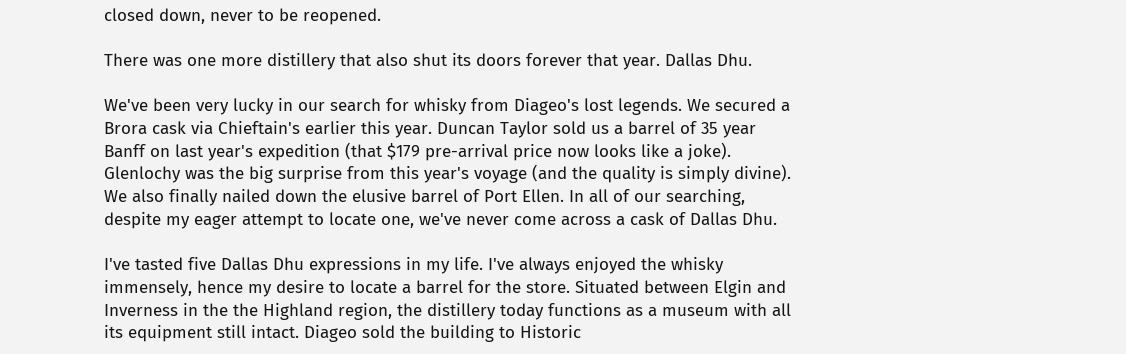closed down, never to be reopened.

There was one more distillery that also shut its doors forever that year. Dallas Dhu.

We've been very lucky in our search for whisky from Diageo's lost legends. We secured a Brora cask via Chieftain's earlier this year. Duncan Taylor sold us a barrel of 35 year Banff on last year's expedition (that $179 pre-arrival price now looks like a joke). Glenlochy was the big surprise from this year's voyage (and the quality is simply divine). We also finally nailed down the elusive barrel of Port Ellen. In all of our searching, despite my eager attempt to locate one, we've never come across a cask of Dallas Dhu.

I've tasted five Dallas Dhu expressions in my life. I've always enjoyed the whisky immensely, hence my desire to locate a barrel for the store. Situated between Elgin and Inverness in the the Highland region, the distillery today functions as a museum with all its equipment still intact. Diageo sold the building to Historic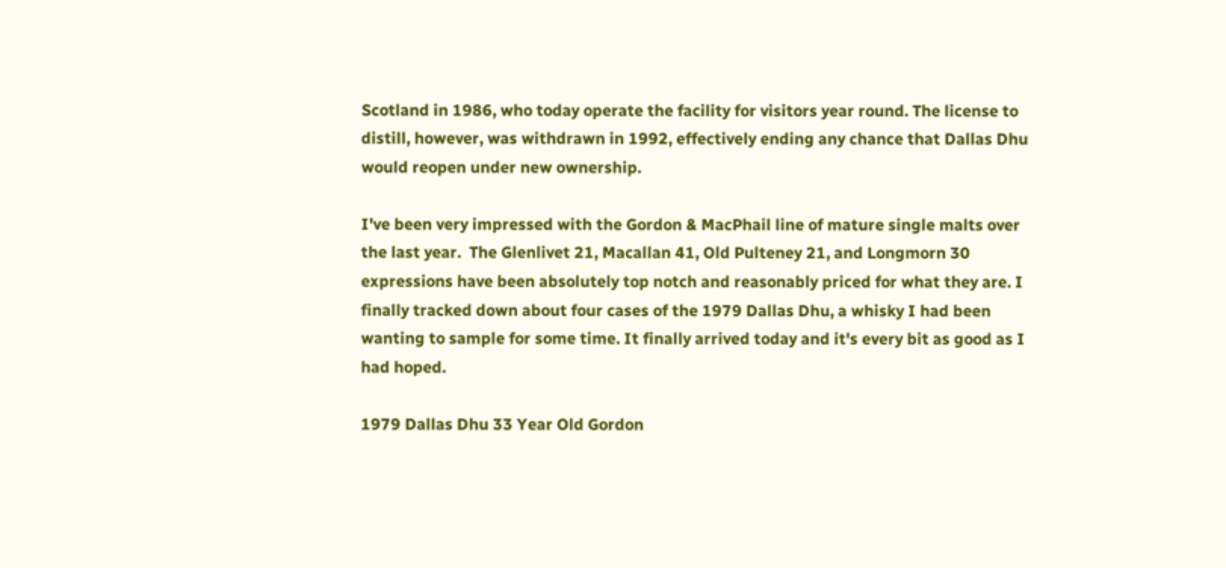Scotland in 1986, who today operate the facility for visitors year round. The license to distill, however, was withdrawn in 1992, effectively ending any chance that Dallas Dhu would reopen under new ownership.

I've been very impressed with the Gordon & MacPhail line of mature single malts over the last year.  The Glenlivet 21, Macallan 41, Old Pulteney 21, and Longmorn 30 expressions have been absolutely top notch and reasonably priced for what they are. I finally tracked down about four cases of the 1979 Dallas Dhu, a whisky I had been wanting to sample for some time. It finally arrived today and it's every bit as good as I had hoped.

1979 Dallas Dhu 33 Year Old Gordon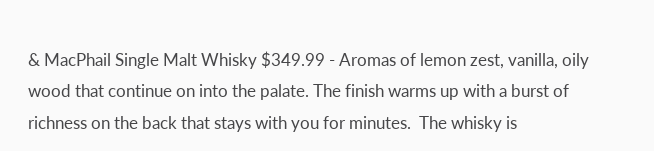& MacPhail Single Malt Whisky $349.99 - Aromas of lemon zest, vanilla, oily wood that continue on into the palate. The finish warms up with a burst of richness on the back that stays with you for minutes.  The whisky is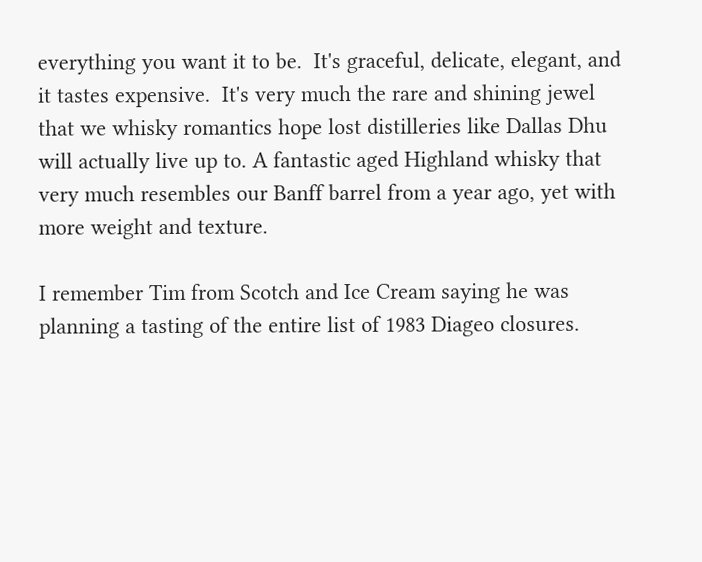everything you want it to be.  It's graceful, delicate, elegant, and it tastes expensive.  It's very much the rare and shining jewel that we whisky romantics hope lost distilleries like Dallas Dhu will actually live up to. A fantastic aged Highland whisky that very much resembles our Banff barrel from a year ago, yet with more weight and texture.

I remember Tim from Scotch and Ice Cream saying he was planning a tasting of the entire list of 1983 Diageo closures.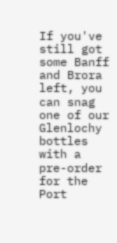If you've still got some Banff and Brora left, you can snag one of our Glenlochy bottles with a pre-order for the Port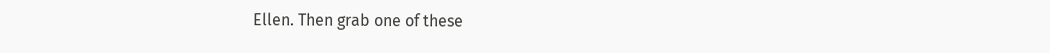Ellen. Then grab one of these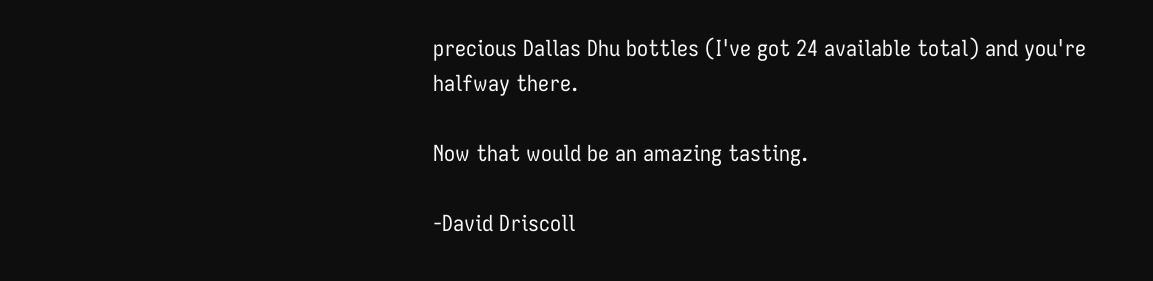precious Dallas Dhu bottles (I've got 24 available total) and you're halfway there.

Now that would be an amazing tasting.

-David Driscoll